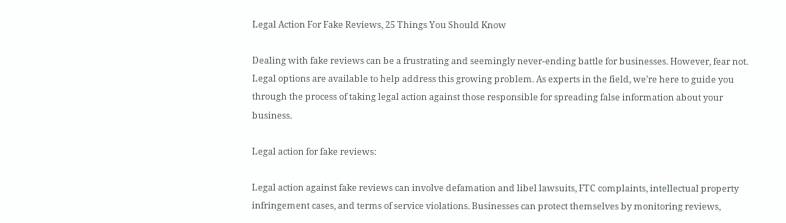Legal Action For Fake Reviews, 25 Things You Should Know

Dealing with fake reviews can be a frustrating and seemingly never-ending battle for businesses. However, fear not. Legal options are available to help address this growing problem. As experts in the field, we’re here to guide you through the process of taking legal action against those responsible for spreading false information about your business.

Legal action for fake reviews:

Legal action against fake reviews can involve defamation and libel lawsuits, FTC complaints, intellectual property infringement cases, and terms of service violations. Businesses can protect themselves by monitoring reviews,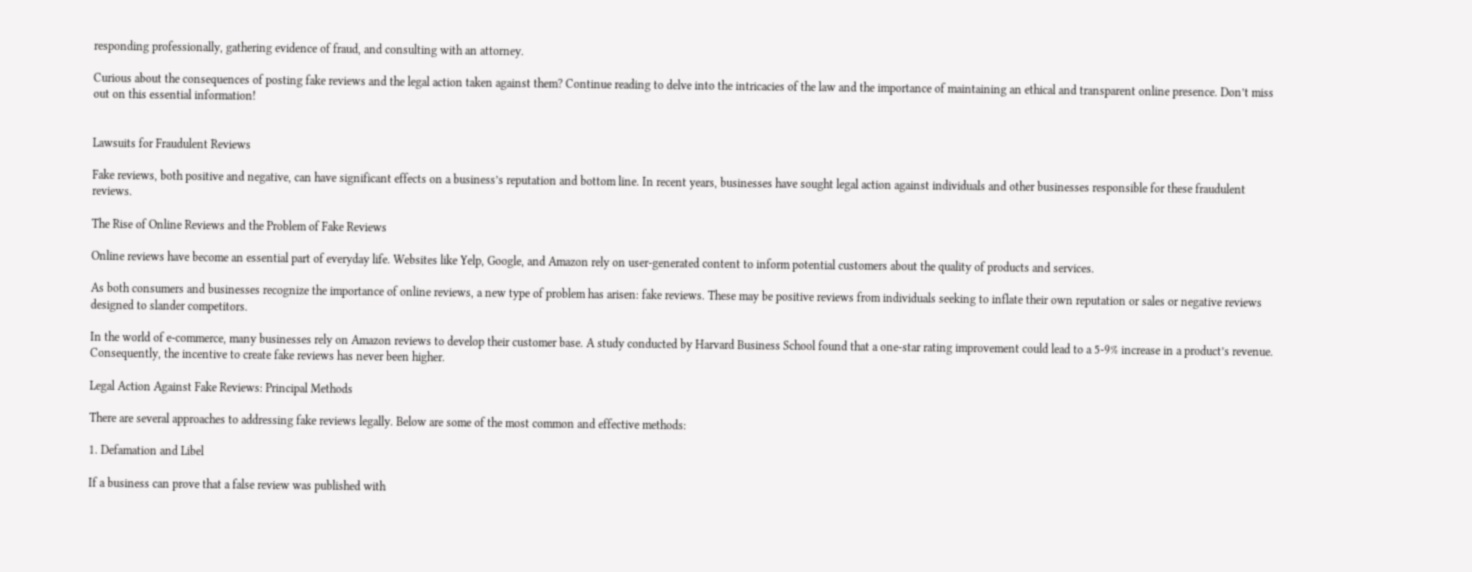responding professionally, gathering evidence of fraud, and consulting with an attorney.

Curious about the consequences of posting fake reviews and the legal action taken against them? Continue reading to delve into the intricacies of the law and the importance of maintaining an ethical and transparent online presence. Don’t miss out on this essential information!


Lawsuits for Fraudulent Reviews

Fake reviews, both positive and negative, can have significant effects on a business’s reputation and bottom line. In recent years, businesses have sought legal action against individuals and other businesses responsible for these fraudulent reviews.

The Rise of Online Reviews and the Problem of Fake Reviews

Online reviews have become an essential part of everyday life. Websites like Yelp, Google, and Amazon rely on user-generated content to inform potential customers about the quality of products and services.

As both consumers and businesses recognize the importance of online reviews, a new type of problem has arisen: fake reviews. These may be positive reviews from individuals seeking to inflate their own reputation or sales or negative reviews designed to slander competitors.

In the world of e-commerce, many businesses rely on Amazon reviews to develop their customer base. A study conducted by Harvard Business School found that a one-star rating improvement could lead to a 5-9% increase in a product’s revenue. Consequently, the incentive to create fake reviews has never been higher.

Legal Action Against Fake Reviews: Principal Methods

There are several approaches to addressing fake reviews legally. Below are some of the most common and effective methods:

1. Defamation and Libel

If a business can prove that a false review was published with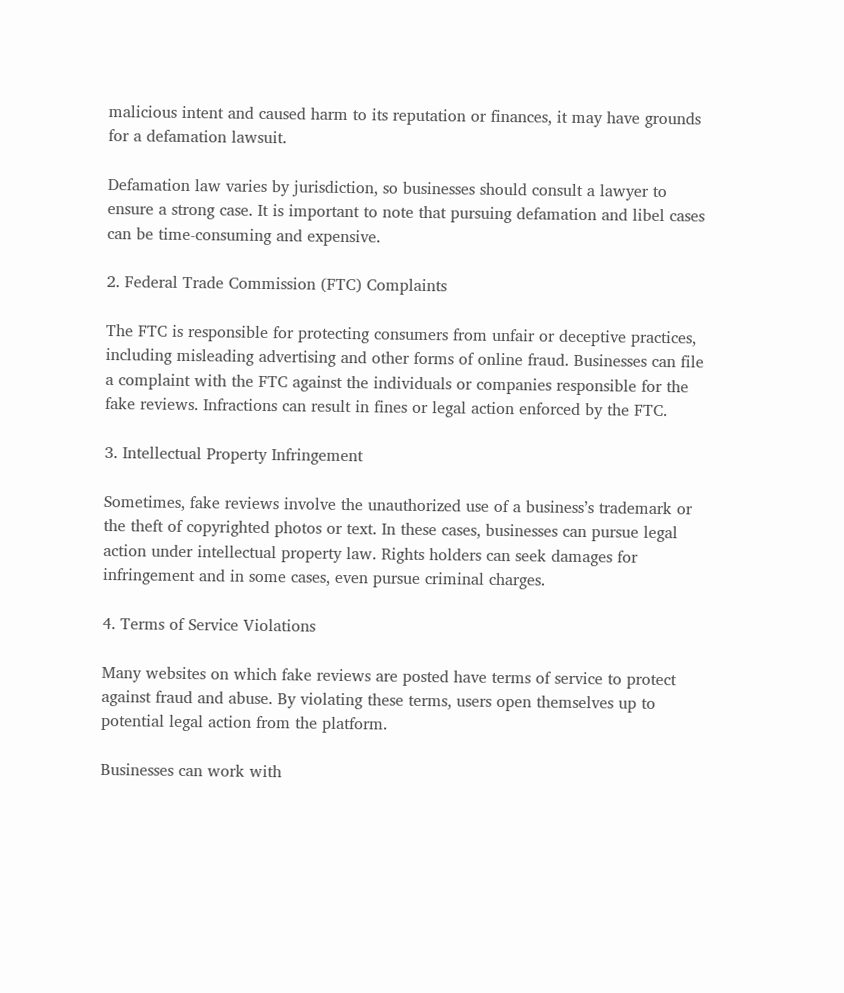malicious intent and caused harm to its reputation or finances, it may have grounds for a defamation lawsuit.

Defamation law varies by jurisdiction, so businesses should consult a lawyer to ensure a strong case. It is important to note that pursuing defamation and libel cases can be time-consuming and expensive.

2. Federal Trade Commission (FTC) Complaints

The FTC is responsible for protecting consumers from unfair or deceptive practices, including misleading advertising and other forms of online fraud. Businesses can file a complaint with the FTC against the individuals or companies responsible for the fake reviews. Infractions can result in fines or legal action enforced by the FTC.

3. Intellectual Property Infringement

Sometimes, fake reviews involve the unauthorized use of a business’s trademark or the theft of copyrighted photos or text. In these cases, businesses can pursue legal action under intellectual property law. Rights holders can seek damages for infringement and in some cases, even pursue criminal charges.

4. Terms of Service Violations

Many websites on which fake reviews are posted have terms of service to protect against fraud and abuse. By violating these terms, users open themselves up to potential legal action from the platform.

Businesses can work with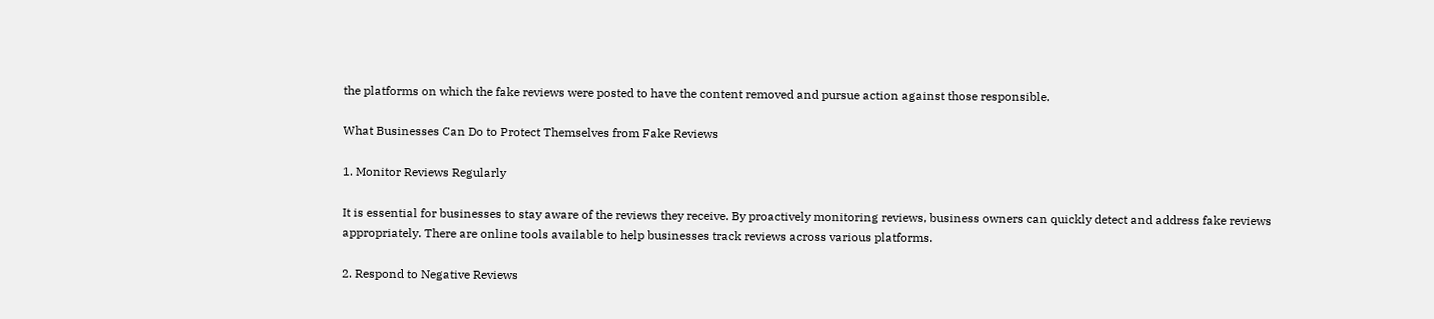the platforms on which the fake reviews were posted to have the content removed and pursue action against those responsible.

What Businesses Can Do to Protect Themselves from Fake Reviews

1. Monitor Reviews Regularly

It is essential for businesses to stay aware of the reviews they receive. By proactively monitoring reviews, business owners can quickly detect and address fake reviews appropriately. There are online tools available to help businesses track reviews across various platforms.

2. Respond to Negative Reviews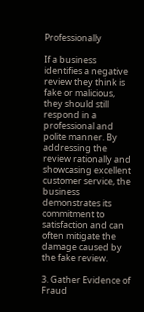Professionally

If a business identifies a negative review they think is fake or malicious, they should still respond in a professional and polite manner. By addressing the review rationally and showcasing excellent customer service, the business demonstrates its commitment to satisfaction and can often mitigate the damage caused by the fake review.

3. Gather Evidence of Fraud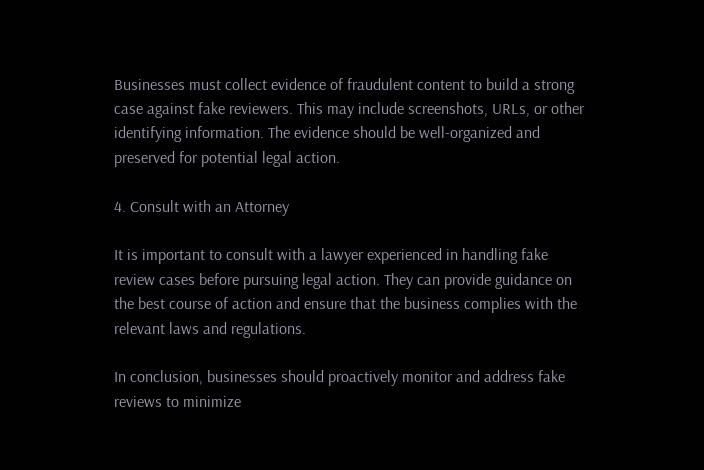Businesses must collect evidence of fraudulent content to build a strong case against fake reviewers. This may include screenshots, URLs, or other identifying information. The evidence should be well-organized and preserved for potential legal action.

4. Consult with an Attorney

It is important to consult with a lawyer experienced in handling fake review cases before pursuing legal action. They can provide guidance on the best course of action and ensure that the business complies with the relevant laws and regulations.

In conclusion, businesses should proactively monitor and address fake reviews to minimize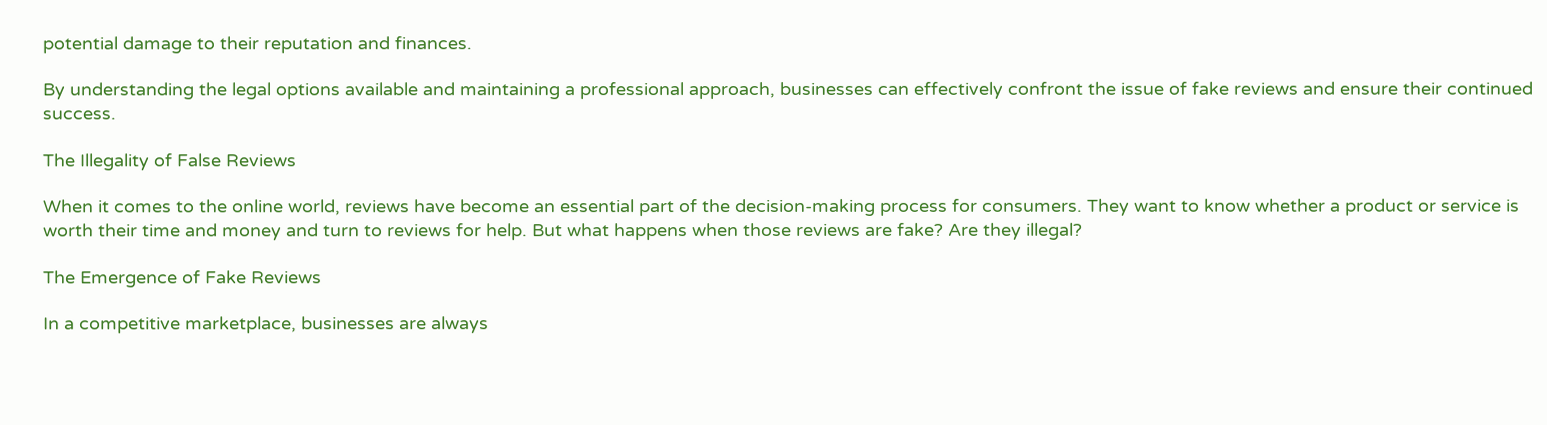potential damage to their reputation and finances.

By understanding the legal options available and maintaining a professional approach, businesses can effectively confront the issue of fake reviews and ensure their continued success.

The Illegality of False Reviews

When it comes to the online world, reviews have become an essential part of the decision-making process for consumers. They want to know whether a product or service is worth their time and money and turn to reviews for help. But what happens when those reviews are fake? Are they illegal?

The Emergence of Fake Reviews

In a competitive marketplace, businesses are always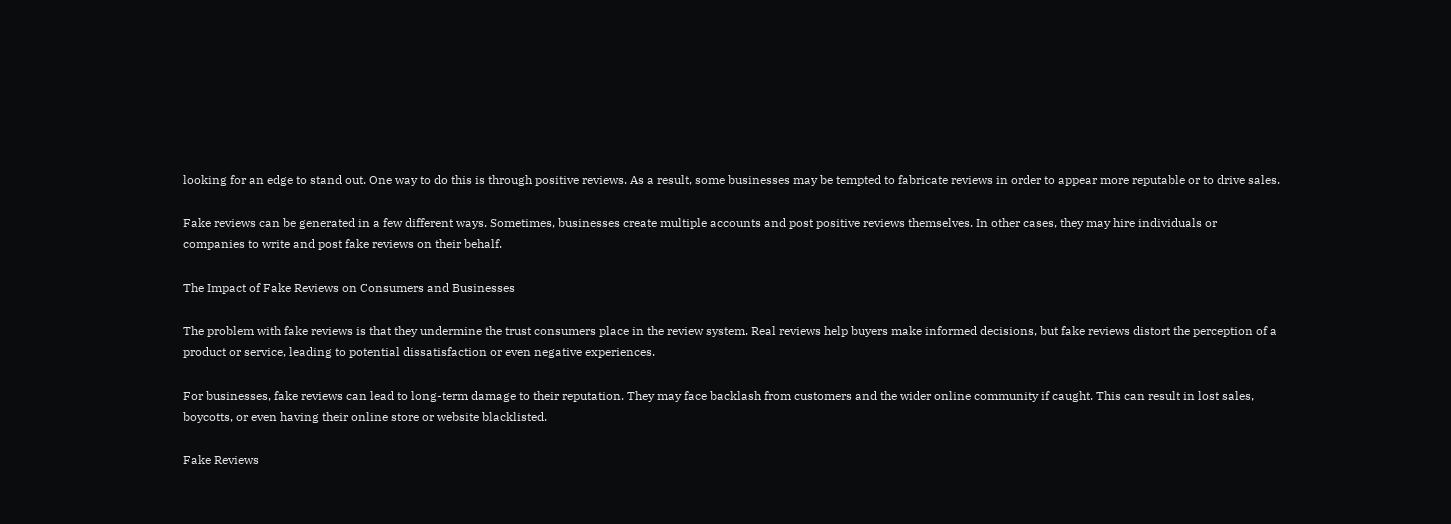looking for an edge to stand out. One way to do this is through positive reviews. As a result, some businesses may be tempted to fabricate reviews in order to appear more reputable or to drive sales.

Fake reviews can be generated in a few different ways. Sometimes, businesses create multiple accounts and post positive reviews themselves. In other cases, they may hire individuals or companies to write and post fake reviews on their behalf.

The Impact of Fake Reviews on Consumers and Businesses

The problem with fake reviews is that they undermine the trust consumers place in the review system. Real reviews help buyers make informed decisions, but fake reviews distort the perception of a product or service, leading to potential dissatisfaction or even negative experiences.

For businesses, fake reviews can lead to long-term damage to their reputation. They may face backlash from customers and the wider online community if caught. This can result in lost sales, boycotts, or even having their online store or website blacklisted.

Fake Reviews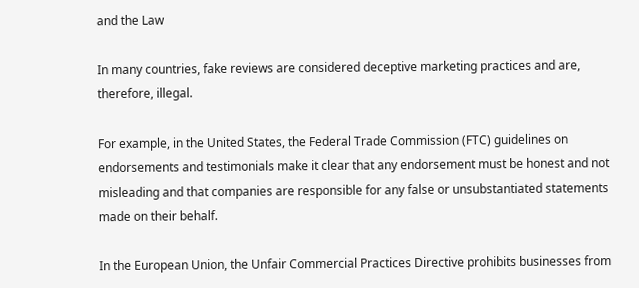and the Law

In many countries, fake reviews are considered deceptive marketing practices and are, therefore, illegal.

For example, in the United States, the Federal Trade Commission (FTC) guidelines on endorsements and testimonials make it clear that any endorsement must be honest and not misleading and that companies are responsible for any false or unsubstantiated statements made on their behalf.

In the European Union, the Unfair Commercial Practices Directive prohibits businesses from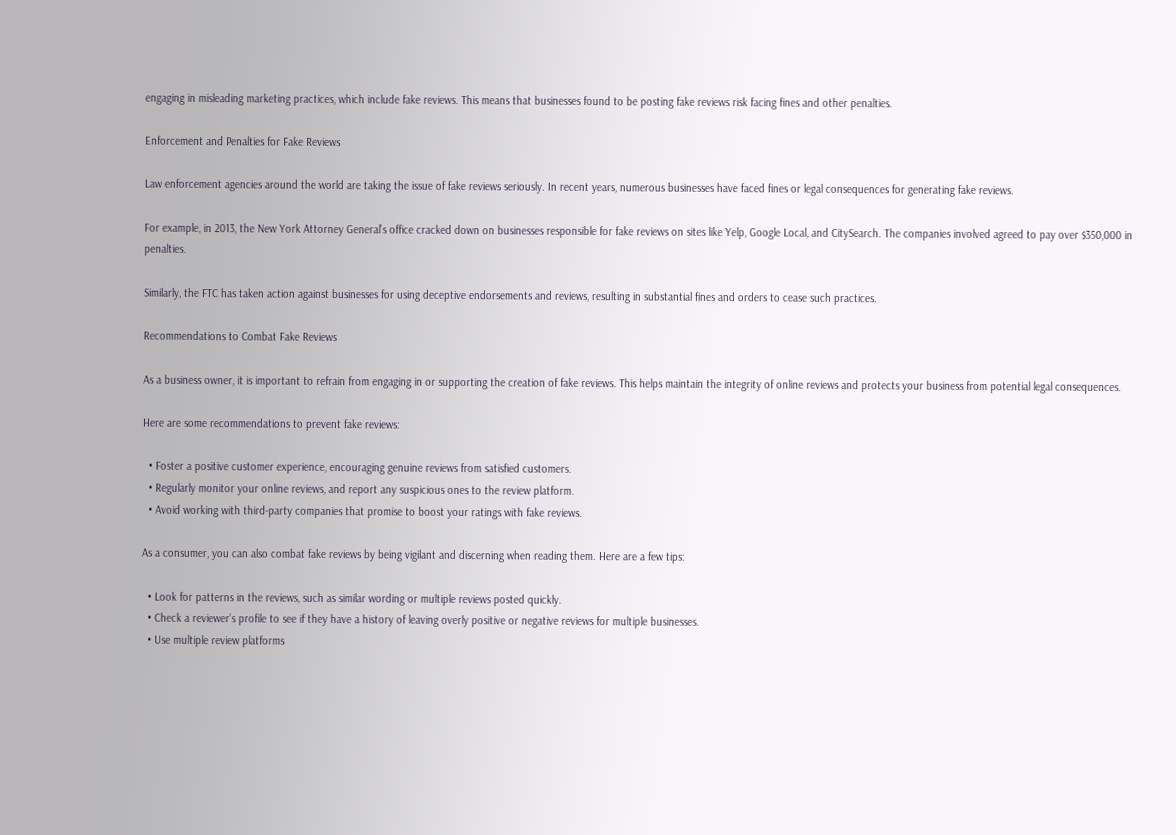engaging in misleading marketing practices, which include fake reviews. This means that businesses found to be posting fake reviews risk facing fines and other penalties.

Enforcement and Penalties for Fake Reviews

Law enforcement agencies around the world are taking the issue of fake reviews seriously. In recent years, numerous businesses have faced fines or legal consequences for generating fake reviews.

For example, in 2013, the New York Attorney General’s office cracked down on businesses responsible for fake reviews on sites like Yelp, Google Local, and CitySearch. The companies involved agreed to pay over $350,000 in penalties.

Similarly, the FTC has taken action against businesses for using deceptive endorsements and reviews, resulting in substantial fines and orders to cease such practices.

Recommendations to Combat Fake Reviews

As a business owner, it is important to refrain from engaging in or supporting the creation of fake reviews. This helps maintain the integrity of online reviews and protects your business from potential legal consequences.

Here are some recommendations to prevent fake reviews:

  • Foster a positive customer experience, encouraging genuine reviews from satisfied customers.
  • Regularly monitor your online reviews, and report any suspicious ones to the review platform.
  • Avoid working with third-party companies that promise to boost your ratings with fake reviews.

As a consumer, you can also combat fake reviews by being vigilant and discerning when reading them. Here are a few tips:

  • Look for patterns in the reviews, such as similar wording or multiple reviews posted quickly.
  • Check a reviewer’s profile to see if they have a history of leaving overly positive or negative reviews for multiple businesses.
  • Use multiple review platforms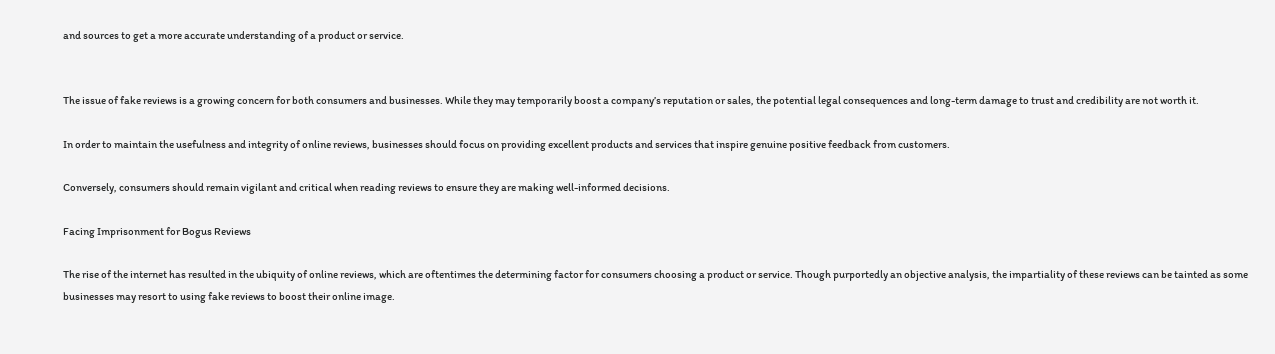and sources to get a more accurate understanding of a product or service.


The issue of fake reviews is a growing concern for both consumers and businesses. While they may temporarily boost a company’s reputation or sales, the potential legal consequences and long-term damage to trust and credibility are not worth it.

In order to maintain the usefulness and integrity of online reviews, businesses should focus on providing excellent products and services that inspire genuine positive feedback from customers.

Conversely, consumers should remain vigilant and critical when reading reviews to ensure they are making well-informed decisions.

Facing Imprisonment for Bogus Reviews

The rise of the internet has resulted in the ubiquity of online reviews, which are oftentimes the determining factor for consumers choosing a product or service. Though purportedly an objective analysis, the impartiality of these reviews can be tainted as some businesses may resort to using fake reviews to boost their online image.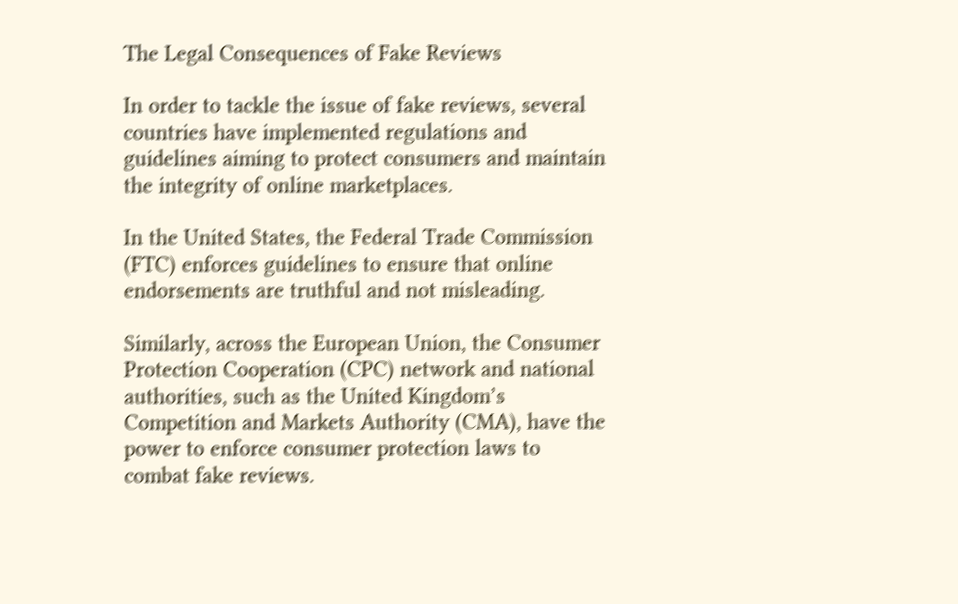The Legal Consequences of Fake Reviews

In order to tackle the issue of fake reviews, several countries have implemented regulations and guidelines aiming to protect consumers and maintain the integrity of online marketplaces.

In the United States, the Federal Trade Commission (FTC) enforces guidelines to ensure that online endorsements are truthful and not misleading.

Similarly, across the European Union, the Consumer Protection Cooperation (CPC) network and national authorities, such as the United Kingdom’s Competition and Markets Authority (CMA), have the power to enforce consumer protection laws to combat fake reviews.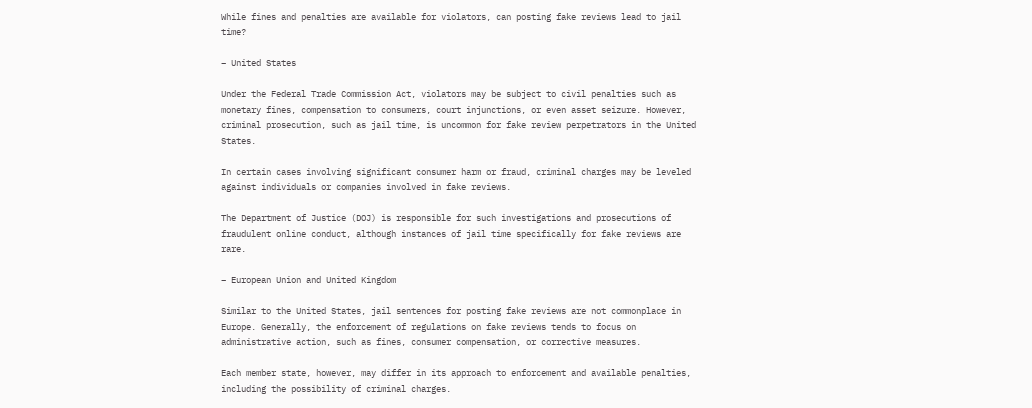While fines and penalties are available for violators, can posting fake reviews lead to jail time?

– United States

Under the Federal Trade Commission Act, violators may be subject to civil penalties such as monetary fines, compensation to consumers, court injunctions, or even asset seizure. However, criminal prosecution, such as jail time, is uncommon for fake review perpetrators in the United States.

In certain cases involving significant consumer harm or fraud, criminal charges may be leveled against individuals or companies involved in fake reviews.

The Department of Justice (DOJ) is responsible for such investigations and prosecutions of fraudulent online conduct, although instances of jail time specifically for fake reviews are rare.

– European Union and United Kingdom

Similar to the United States, jail sentences for posting fake reviews are not commonplace in Europe. Generally, the enforcement of regulations on fake reviews tends to focus on administrative action, such as fines, consumer compensation, or corrective measures.

Each member state, however, may differ in its approach to enforcement and available penalties, including the possibility of criminal charges.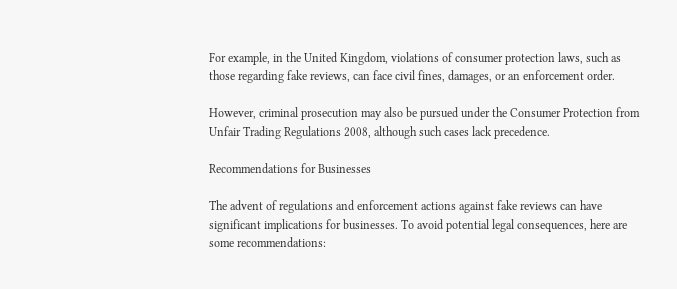For example, in the United Kingdom, violations of consumer protection laws, such as those regarding fake reviews, can face civil fines, damages, or an enforcement order.

However, criminal prosecution may also be pursued under the Consumer Protection from Unfair Trading Regulations 2008, although such cases lack precedence.

Recommendations for Businesses

The advent of regulations and enforcement actions against fake reviews can have significant implications for businesses. To avoid potential legal consequences, here are some recommendations: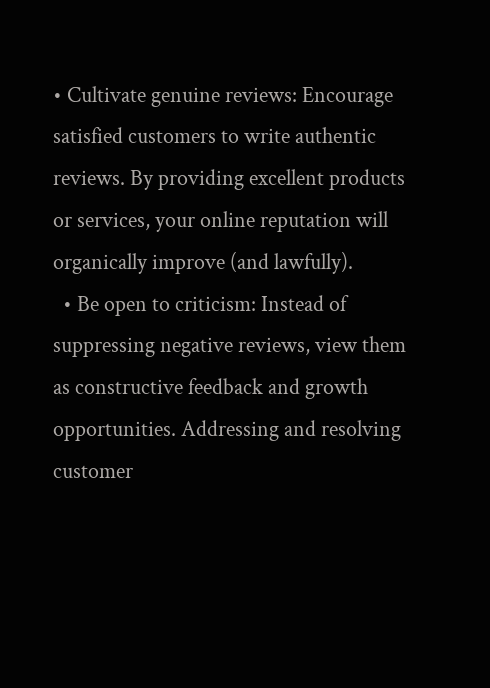• Cultivate genuine reviews: Encourage satisfied customers to write authentic reviews. By providing excellent products or services, your online reputation will organically improve (and lawfully).
  • Be open to criticism: Instead of suppressing negative reviews, view them as constructive feedback and growth opportunities. Addressing and resolving customer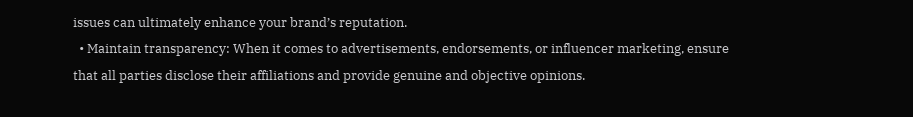issues can ultimately enhance your brand’s reputation.
  • Maintain transparency: When it comes to advertisements, endorsements, or influencer marketing, ensure that all parties disclose their affiliations and provide genuine and objective opinions.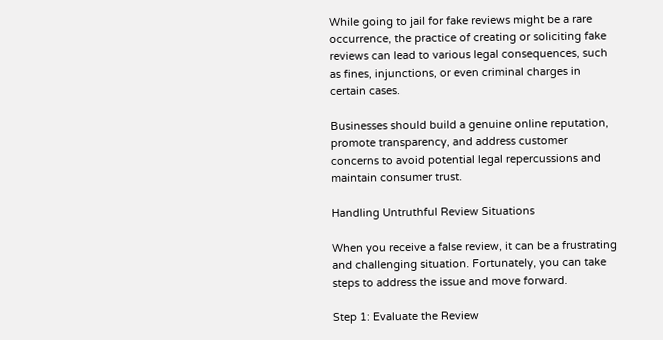While going to jail for fake reviews might be a rare occurrence, the practice of creating or soliciting fake reviews can lead to various legal consequences, such as fines, injunctions, or even criminal charges in certain cases.

Businesses should build a genuine online reputation, promote transparency, and address customer concerns to avoid potential legal repercussions and maintain consumer trust.

Handling Untruthful Review Situations

When you receive a false review, it can be a frustrating and challenging situation. Fortunately, you can take steps to address the issue and move forward.

Step 1: Evaluate the Review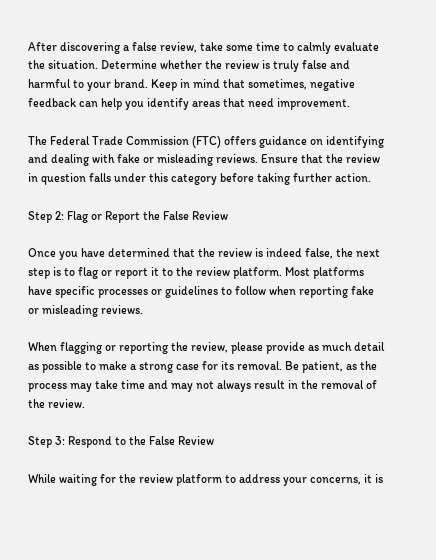After discovering a false review, take some time to calmly evaluate the situation. Determine whether the review is truly false and harmful to your brand. Keep in mind that sometimes, negative feedback can help you identify areas that need improvement.

The Federal Trade Commission (FTC) offers guidance on identifying and dealing with fake or misleading reviews. Ensure that the review in question falls under this category before taking further action.

Step 2: Flag or Report the False Review

Once you have determined that the review is indeed false, the next step is to flag or report it to the review platform. Most platforms have specific processes or guidelines to follow when reporting fake or misleading reviews.

When flagging or reporting the review, please provide as much detail as possible to make a strong case for its removal. Be patient, as the process may take time and may not always result in the removal of the review.

Step 3: Respond to the False Review

While waiting for the review platform to address your concerns, it is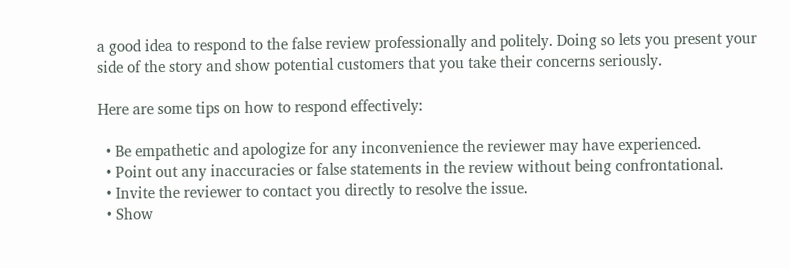a good idea to respond to the false review professionally and politely. Doing so lets you present your side of the story and show potential customers that you take their concerns seriously.

Here are some tips on how to respond effectively:

  • Be empathetic and apologize for any inconvenience the reviewer may have experienced.
  • Point out any inaccuracies or false statements in the review without being confrontational.
  • Invite the reviewer to contact you directly to resolve the issue.
  • Show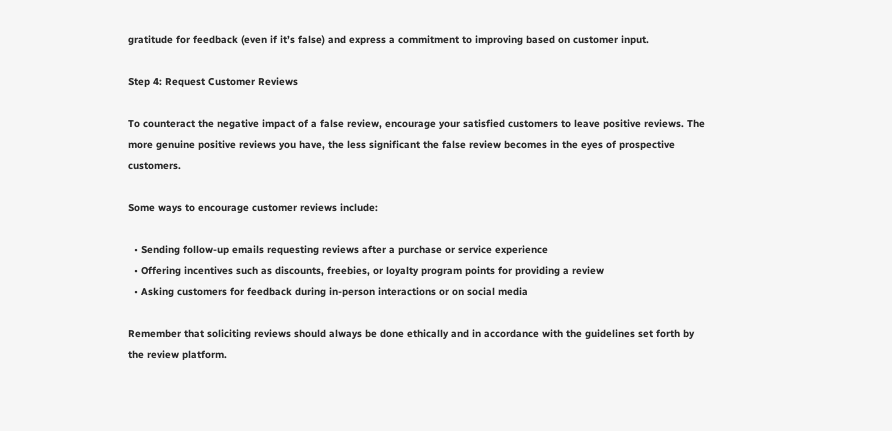gratitude for feedback (even if it’s false) and express a commitment to improving based on customer input.

Step 4: Request Customer Reviews

To counteract the negative impact of a false review, encourage your satisfied customers to leave positive reviews. The more genuine positive reviews you have, the less significant the false review becomes in the eyes of prospective customers.

Some ways to encourage customer reviews include:

  • Sending follow-up emails requesting reviews after a purchase or service experience
  • Offering incentives such as discounts, freebies, or loyalty program points for providing a review
  • Asking customers for feedback during in-person interactions or on social media

Remember that soliciting reviews should always be done ethically and in accordance with the guidelines set forth by the review platform.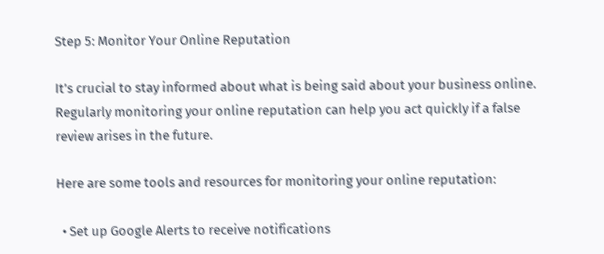Step 5: Monitor Your Online Reputation

It’s crucial to stay informed about what is being said about your business online. Regularly monitoring your online reputation can help you act quickly if a false review arises in the future.

Here are some tools and resources for monitoring your online reputation:

  • Set up Google Alerts to receive notifications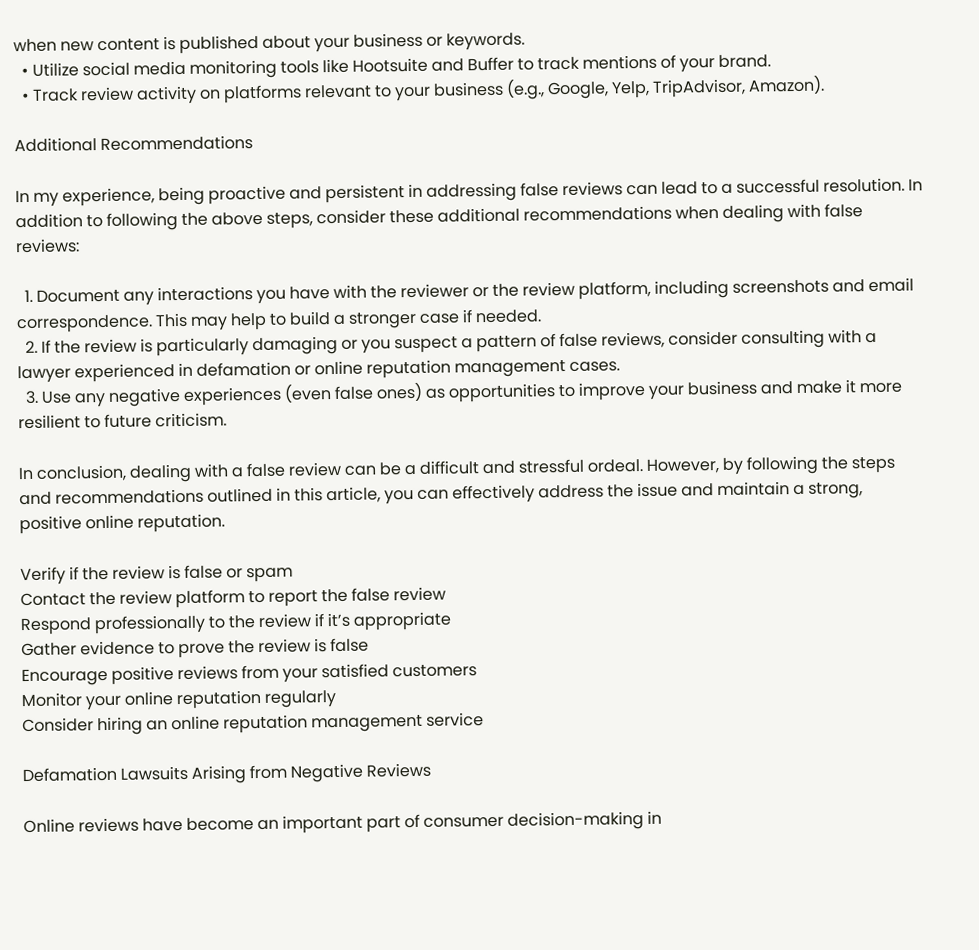when new content is published about your business or keywords.
  • Utilize social media monitoring tools like Hootsuite and Buffer to track mentions of your brand.
  • Track review activity on platforms relevant to your business (e.g., Google, Yelp, TripAdvisor, Amazon).

Additional Recommendations

In my experience, being proactive and persistent in addressing false reviews can lead to a successful resolution. In addition to following the above steps, consider these additional recommendations when dealing with false reviews:

  1. Document any interactions you have with the reviewer or the review platform, including screenshots and email correspondence. This may help to build a stronger case if needed.
  2. If the review is particularly damaging or you suspect a pattern of false reviews, consider consulting with a lawyer experienced in defamation or online reputation management cases.
  3. Use any negative experiences (even false ones) as opportunities to improve your business and make it more resilient to future criticism.

In conclusion, dealing with a false review can be a difficult and stressful ordeal. However, by following the steps and recommendations outlined in this article, you can effectively address the issue and maintain a strong, positive online reputation.

Verify if the review is false or spam
Contact the review platform to report the false review
Respond professionally to the review if it’s appropriate
Gather evidence to prove the review is false
Encourage positive reviews from your satisfied customers
Monitor your online reputation regularly
Consider hiring an online reputation management service

Defamation Lawsuits Arising from Negative Reviews

Online reviews have become an important part of consumer decision-making in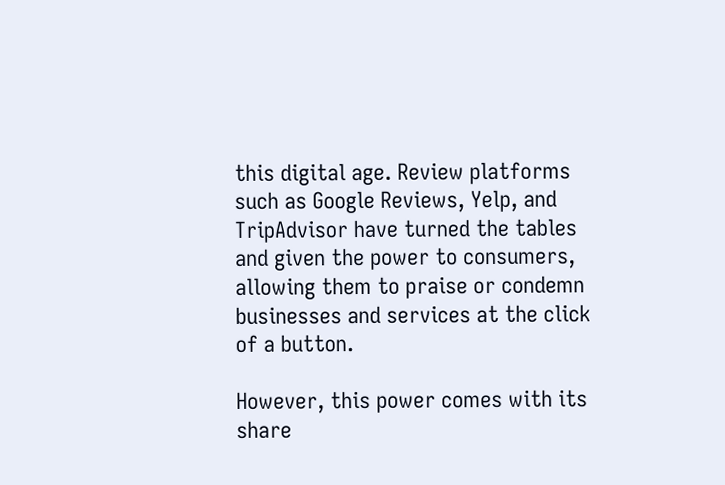this digital age. Review platforms such as Google Reviews, Yelp, and TripAdvisor have turned the tables and given the power to consumers, allowing them to praise or condemn businesses and services at the click of a button.

However, this power comes with its share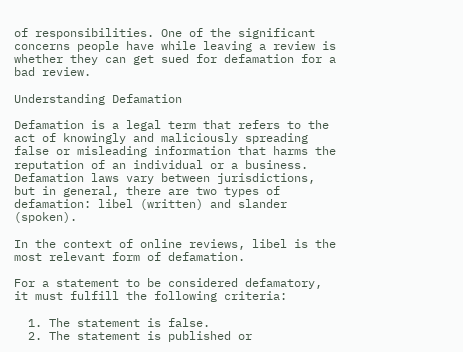of responsibilities. One of the significant concerns people have while leaving a review is whether they can get sued for defamation for a bad review.

Understanding Defamation

Defamation is a legal term that refers to the act of knowingly and maliciously spreading false or misleading information that harms the reputation of an individual or a business. Defamation laws vary between jurisdictions, but in general, there are two types of defamation: libel (written) and slander (spoken).

In the context of online reviews, libel is the most relevant form of defamation.

For a statement to be considered defamatory, it must fulfill the following criteria:

  1. The statement is false.
  2. The statement is published or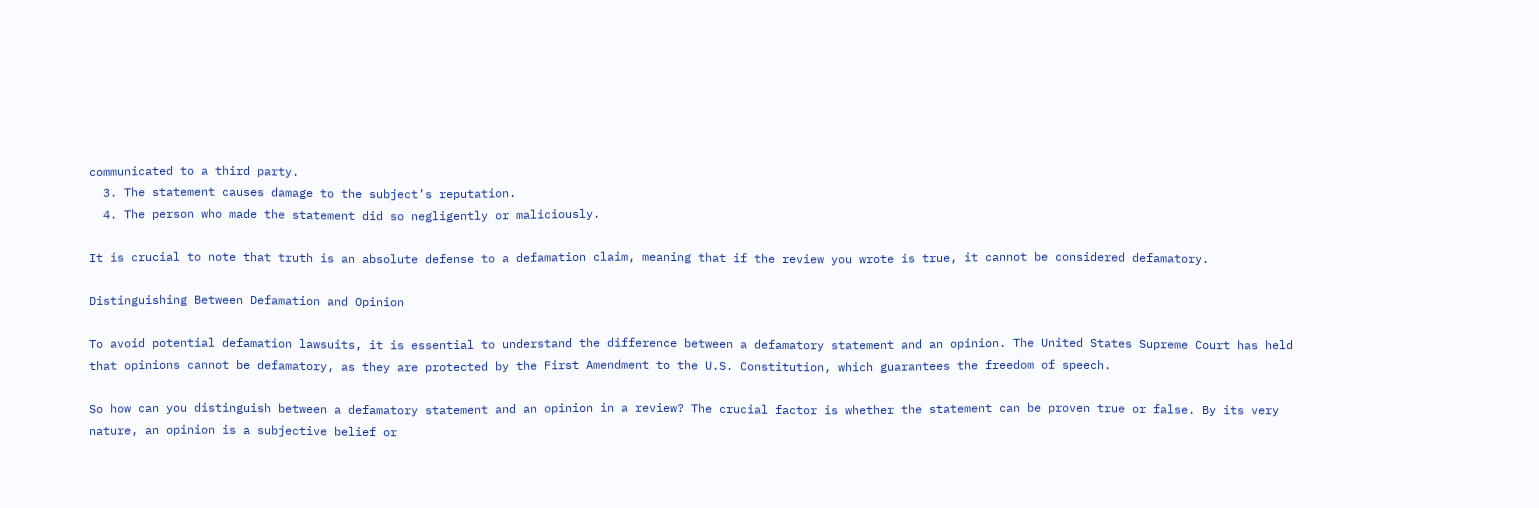communicated to a third party.
  3. The statement causes damage to the subject’s reputation.
  4. The person who made the statement did so negligently or maliciously.

It is crucial to note that truth is an absolute defense to a defamation claim, meaning that if the review you wrote is true, it cannot be considered defamatory.

Distinguishing Between Defamation and Opinion

To avoid potential defamation lawsuits, it is essential to understand the difference between a defamatory statement and an opinion. The United States Supreme Court has held that opinions cannot be defamatory, as they are protected by the First Amendment to the U.S. Constitution, which guarantees the freedom of speech.

So how can you distinguish between a defamatory statement and an opinion in a review? The crucial factor is whether the statement can be proven true or false. By its very nature, an opinion is a subjective belief or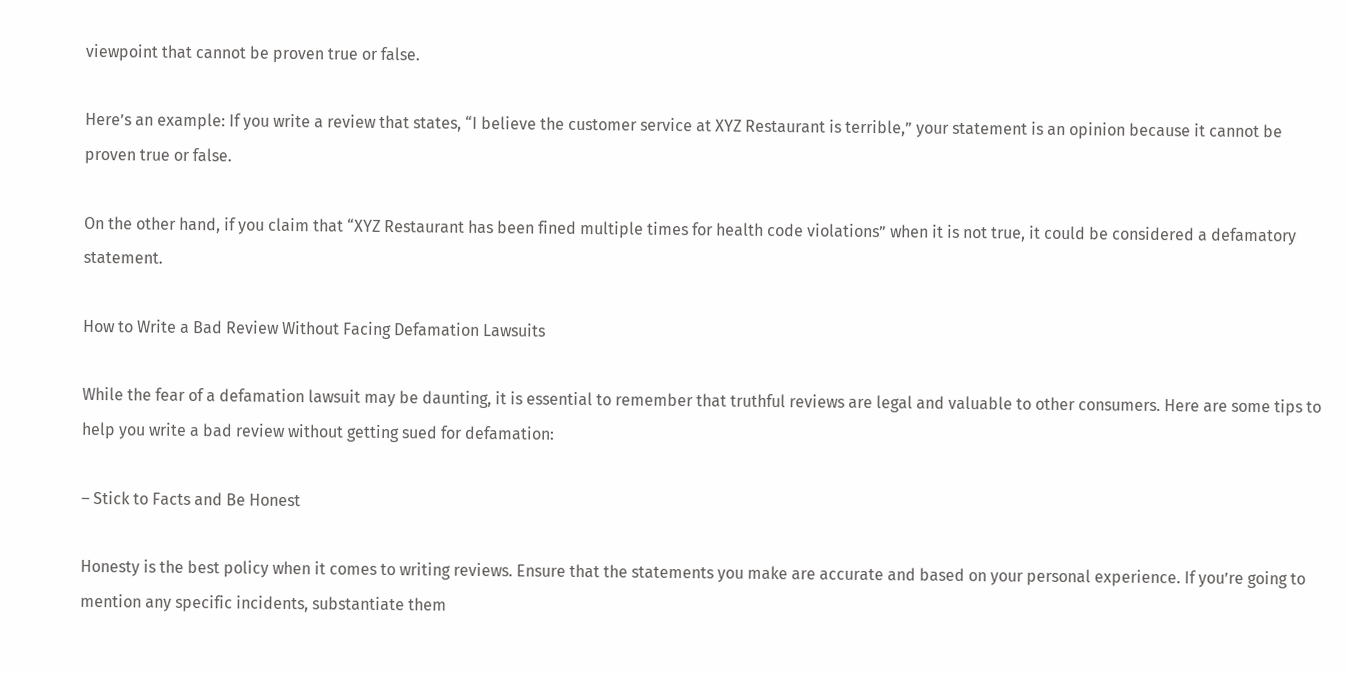viewpoint that cannot be proven true or false.

Here’s an example: If you write a review that states, “I believe the customer service at XYZ Restaurant is terrible,” your statement is an opinion because it cannot be proven true or false.

On the other hand, if you claim that “XYZ Restaurant has been fined multiple times for health code violations” when it is not true, it could be considered a defamatory statement.

How to Write a Bad Review Without Facing Defamation Lawsuits

While the fear of a defamation lawsuit may be daunting, it is essential to remember that truthful reviews are legal and valuable to other consumers. Here are some tips to help you write a bad review without getting sued for defamation:

– Stick to Facts and Be Honest

Honesty is the best policy when it comes to writing reviews. Ensure that the statements you make are accurate and based on your personal experience. If you’re going to mention any specific incidents, substantiate them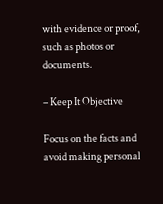with evidence or proof, such as photos or documents.

– Keep It Objective

Focus on the facts and avoid making personal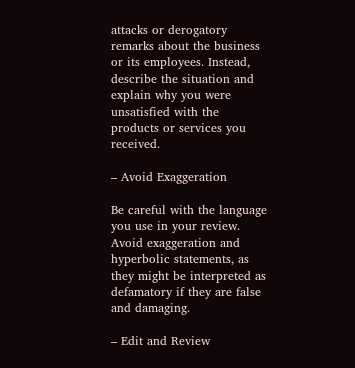attacks or derogatory remarks about the business or its employees. Instead, describe the situation and explain why you were unsatisfied with the products or services you received.

– Avoid Exaggeration

Be careful with the language you use in your review. Avoid exaggeration and hyperbolic statements, as they might be interpreted as defamatory if they are false and damaging.

– Edit and Review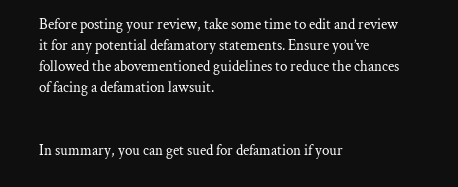Before posting your review, take some time to edit and review it for any potential defamatory statements. Ensure you’ve followed the abovementioned guidelines to reduce the chances of facing a defamation lawsuit.


In summary, you can get sued for defamation if your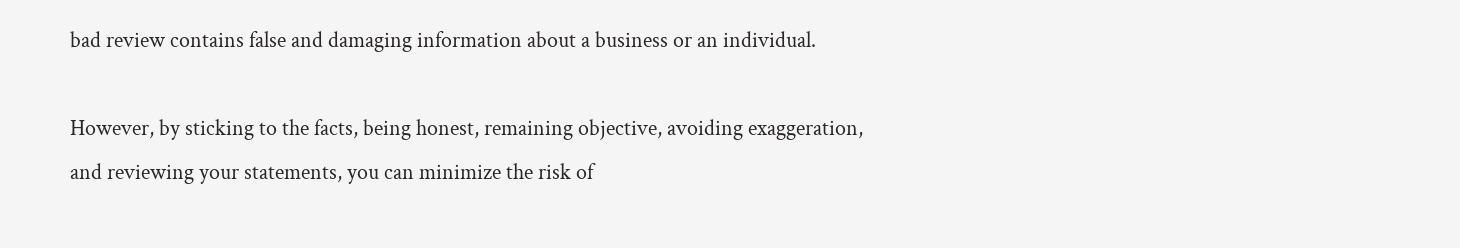bad review contains false and damaging information about a business or an individual.

However, by sticking to the facts, being honest, remaining objective, avoiding exaggeration, and reviewing your statements, you can minimize the risk of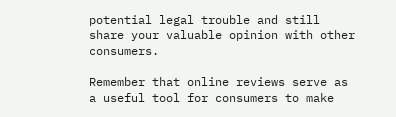potential legal trouble and still share your valuable opinion with other consumers.

Remember that online reviews serve as a useful tool for consumers to make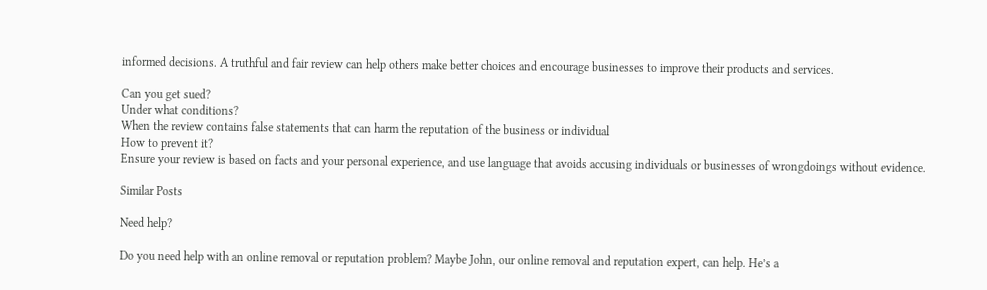informed decisions. A truthful and fair review can help others make better choices and encourage businesses to improve their products and services.

Can you get sued?
Under what conditions?
When the review contains false statements that can harm the reputation of the business or individual
How to prevent it?
Ensure your review is based on facts and your personal experience, and use language that avoids accusing individuals or businesses of wrongdoings without evidence.

Similar Posts

Need help?

Do you need help with an online removal or reputation problem? Maybe John, our online removal and reputation expert, can help. He’s a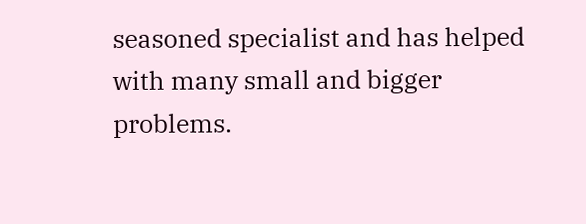seasoned specialist and has helped with many small and bigger problems.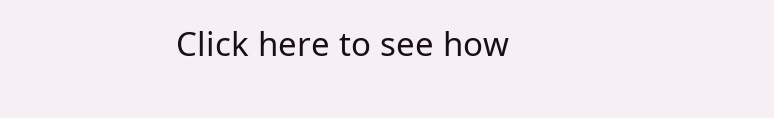Click here to see how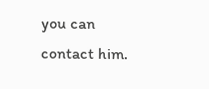you can contact him.